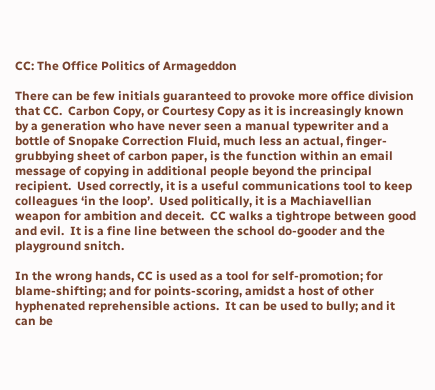CC: The Office Politics of Armageddon

There can be few initials guaranteed to provoke more office division that CC.  Carbon Copy, or Courtesy Copy as it is increasingly known by a generation who have never seen a manual typewriter and a bottle of Snopake Correction Fluid, much less an actual, finger-grubbying sheet of carbon paper, is the function within an email message of copying in additional people beyond the principal recipient.  Used correctly, it is a useful communications tool to keep colleagues ‘in the loop’.  Used politically, it is a Machiavellian weapon for ambition and deceit.  CC walks a tightrope between good and evil.  It is a fine line between the school do-gooder and the playground snitch.

In the wrong hands, CC is used as a tool for self-promotion; for blame-shifting; and for points-scoring, amidst a host of other hyphenated reprehensible actions.  It can be used to bully; and it can be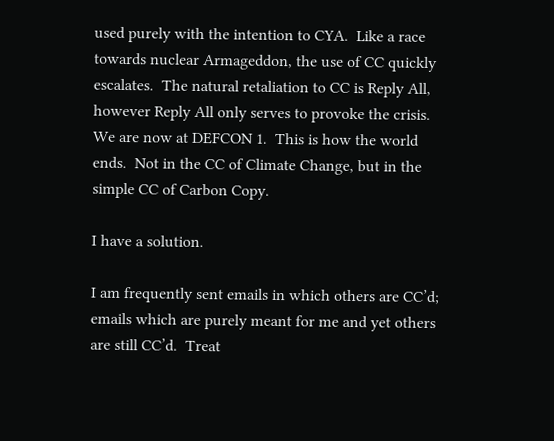used purely with the intention to CYA.  Like a race towards nuclear Armageddon, the use of CC quickly escalates.  The natural retaliation to CC is Reply All, however Reply All only serves to provoke the crisis.  We are now at DEFCON 1.  This is how the world ends.  Not in the CC of Climate Change, but in the simple CC of Carbon Copy.

I have a solution.

I am frequently sent emails in which others are CC’d; emails which are purely meant for me and yet others are still CC’d.  Treat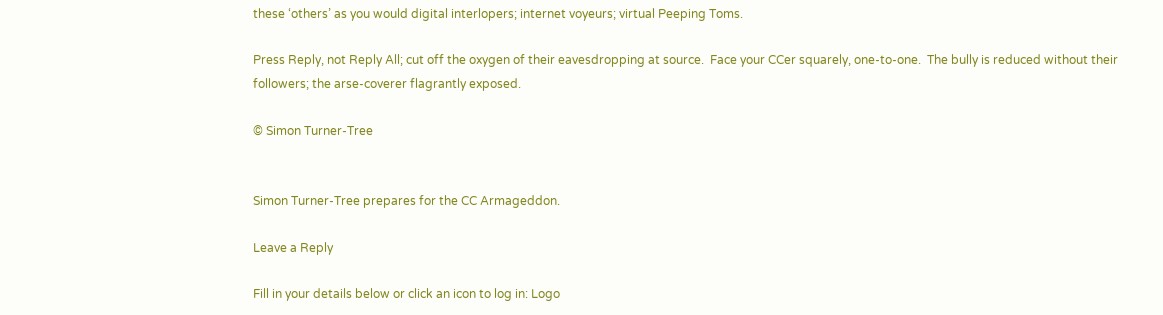these ‘others’ as you would digital interlopers; internet voyeurs; virtual Peeping Toms.

Press Reply, not Reply All; cut off the oxygen of their eavesdropping at source.  Face your CCer squarely, one-to-one.  The bully is reduced without their followers; the arse-coverer flagrantly exposed.

© Simon Turner-Tree


Simon Turner-Tree prepares for the CC Armageddon.

Leave a Reply

Fill in your details below or click an icon to log in: Logo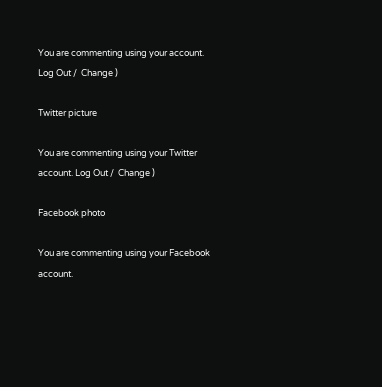You are commenting using your account. Log Out /  Change )

Twitter picture

You are commenting using your Twitter account. Log Out /  Change )

Facebook photo

You are commenting using your Facebook account.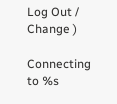Log Out /  Change )

Connecting to %s